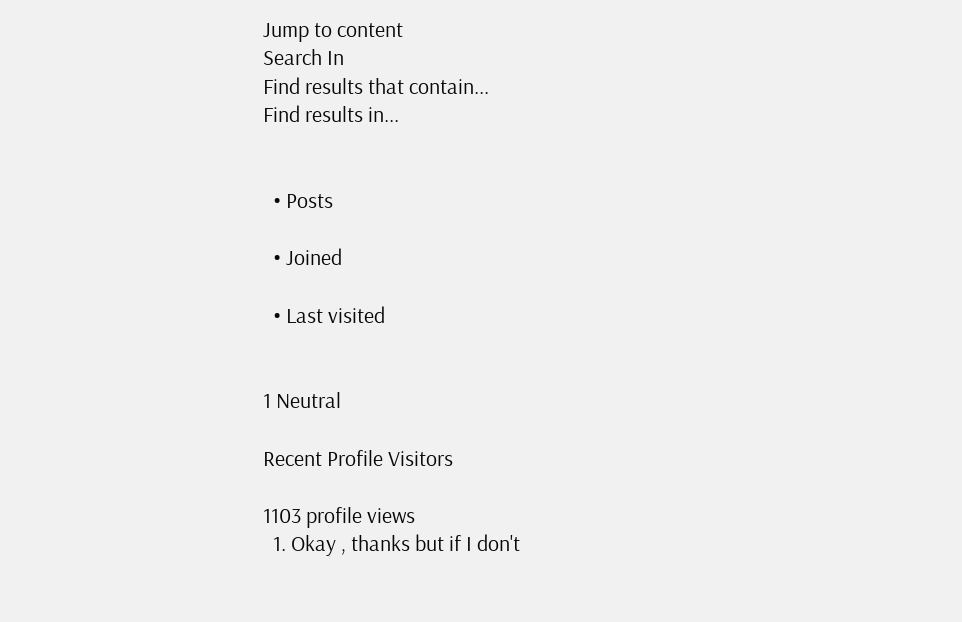Jump to content
Search In
Find results that contain...
Find results in...


  • Posts

  • Joined

  • Last visited


1 Neutral

Recent Profile Visitors

1103 profile views
  1. Okay , thanks but if I don't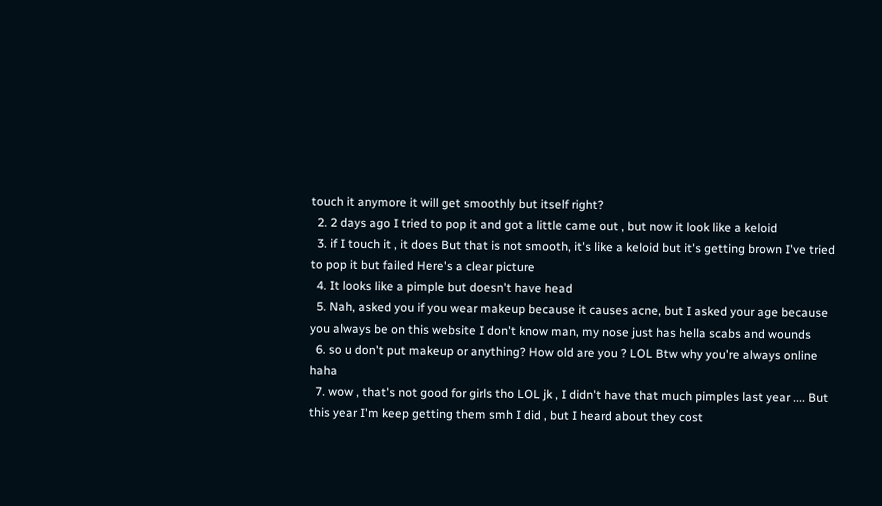touch it anymore it will get smoothly but itself right?
  2. 2 days ago I tried to pop it and got a little came out , but now it look like a keloid
  3. if I touch it , it does But that is not smooth, it's like a keloid but it's getting brown I've tried to pop it but failed Here's a clear picture
  4. It looks like a pimple but doesn't have head
  5. Nah, asked you if you wear makeup because it causes acne, but I asked your age because you always be on this website I don't know man, my nose just has hella scabs and wounds
  6. so u don't put makeup or anything? How old are you ? LOL Btw why you're always online haha
  7. wow , that's not good for girls tho LOL jk , I didn't have that much pimples last year .... But this year I'm keep getting them smh I did , but I heard about they cost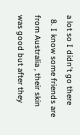a lot so I didn't go there
  8. I know some friends are from Australia , their skin was good but after they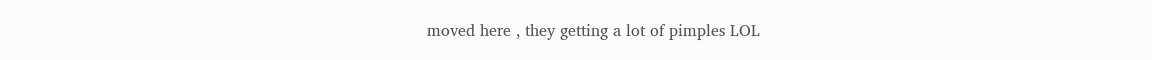moved here , they getting a lot of pimples LOL